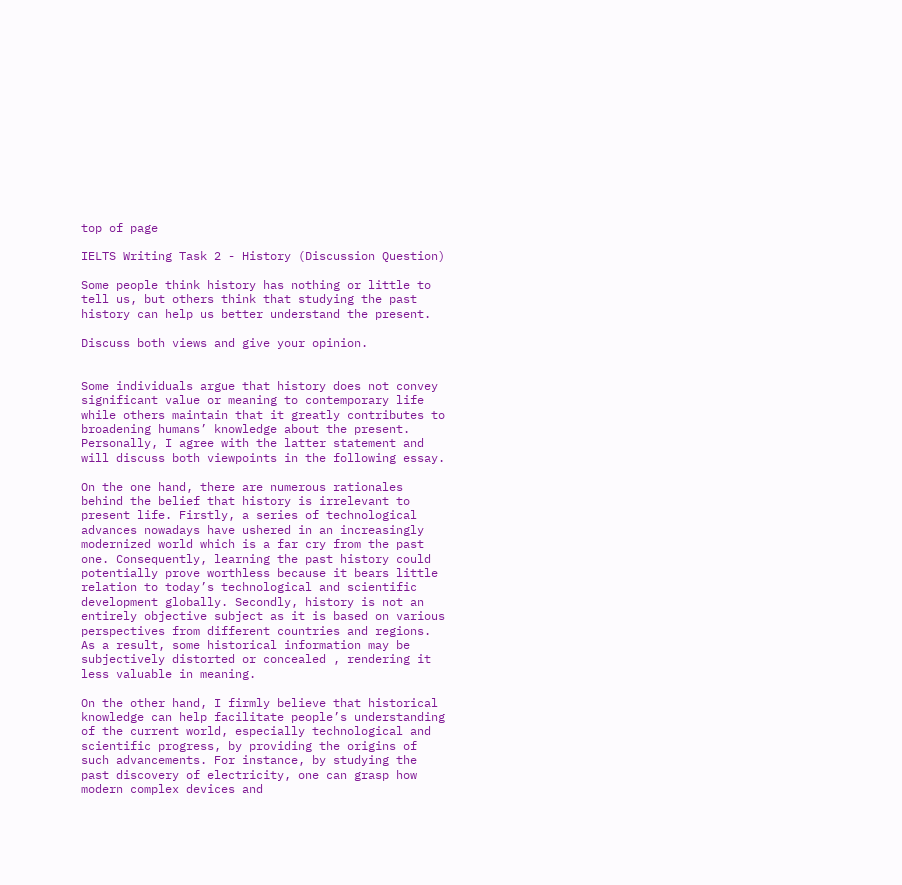top of page

IELTS Writing Task 2 - History (Discussion Question)

Some people think history has nothing or little to tell us, but others think that studying the past history can help us better understand the present.

Discuss both views and give your opinion.


Some individuals argue that history does not convey significant value or meaning to contemporary life while others maintain that it greatly contributes to broadening humans’ knowledge about the present. Personally, I agree with the latter statement and will discuss both viewpoints in the following essay.

On the one hand, there are numerous rationales behind the belief that history is irrelevant to present life. Firstly, a series of technological advances nowadays have ushered in an increasingly modernized world which is a far cry from the past one. Consequently, learning the past history could potentially prove worthless because it bears little relation to today’s technological and scientific development globally. Secondly, history is not an entirely objective subject as it is based on various perspectives from different countries and regions. As a result, some historical information may be subjectively distorted or concealed , rendering it less valuable in meaning.

On the other hand, I firmly believe that historical knowledge can help facilitate people’s understanding of the current world, especially technological and scientific progress, by providing the origins of such advancements. For instance, by studying the past discovery of electricity, one can grasp how modern complex devices and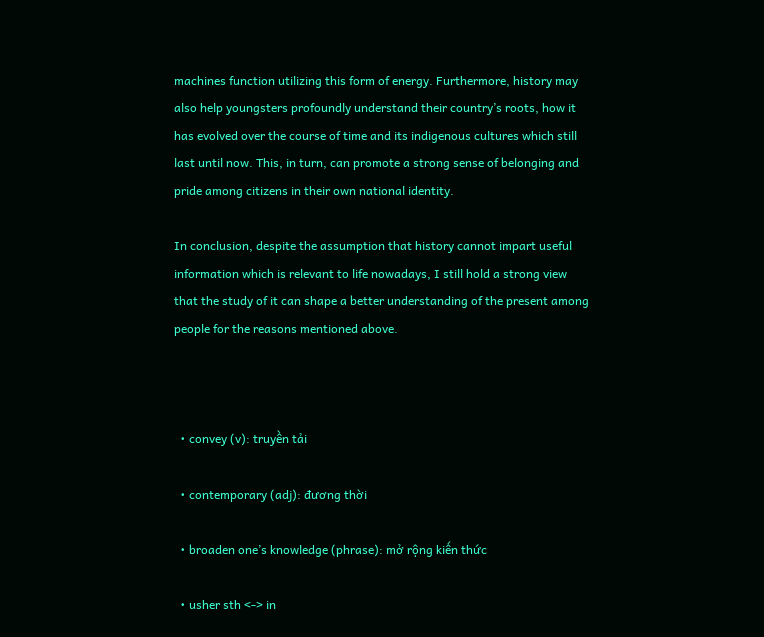machines function utilizing this form of energy. Furthermore, history may also help youngsters profoundly understand their country’s roots, how it has evolved over the course of time and its indigenous cultures which still last until now. This, in turn, can promote a strong sense of belonging and pride among citizens in their own national identity.

In conclusion, despite the assumption that history cannot impart useful information which is relevant to life nowadays, I still hold a strong view that the study of it can shape a better understanding of the present among people for the reasons mentioned above.



  • convey (v): truyền tải

  • contemporary (adj): đương thời

  • broaden one’s knowledge (phrase): mở rộng kiến thức

  • usher sth <-> in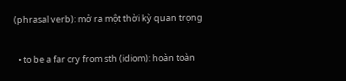(phrasal verb): mở ra một thời kỳ quan trọng

  • to be a far cry from sth (idiom): hoàn toàn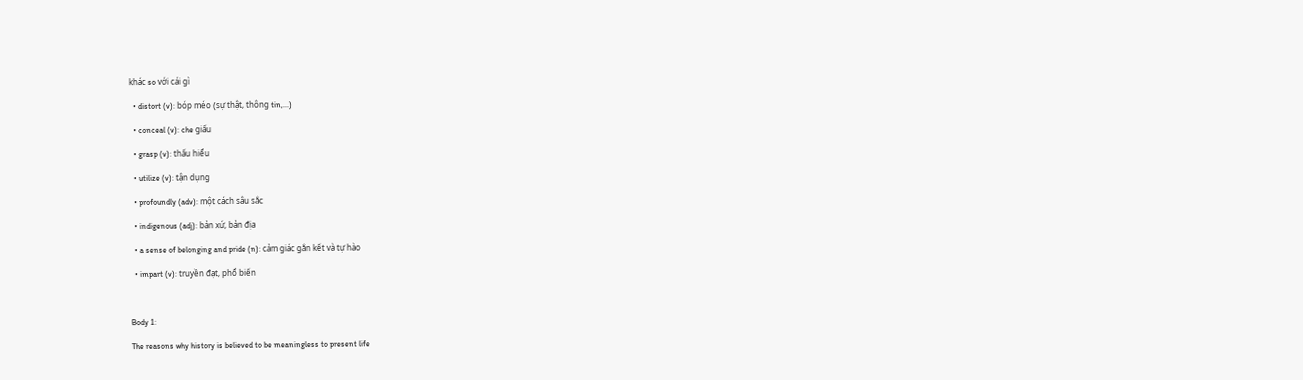khác so với cái gì

  • distort (v): bóp méo (sự thật, thông tin,...)

  • conceal (v): che giấu

  • grasp (v): thấu hiểu

  • utilize (v): tận dụng

  • profoundly (adv): một cách sâu sắc

  • indigenous (adj): bản xứ, bản địa

  • a sense of belonging and pride (n): cảm giác gắn kết và tự hào

  • impart (v): truyền đạt, phổ biến



Body 1:

The reasons why history is believed to be meaningless to present life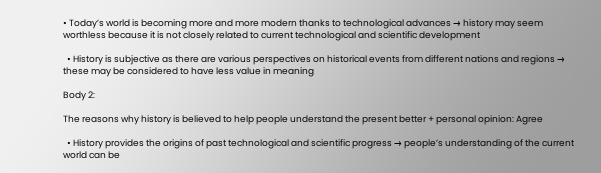• Today’s world is becoming more and more modern thanks to technological advances → history may seem worthless because it is not closely related to current technological and scientific development

  • History is subjective as there are various perspectives on historical events from different nations and regions → these may be considered to have less value in meaning

Body 2:

The reasons why history is believed to help people understand the present better + personal opinion: Agree

  • History provides the origins of past technological and scientific progress → people’s understanding of the current world can be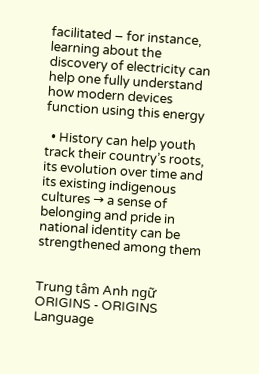facilitated – for instance, learning about the discovery of electricity can help one fully understand how modern devices function using this energy

  • History can help youth track their country’s roots, its evolution over time and its existing indigenous cultures → a sense of belonging and pride in national identity can be strengthened among them


Trung tâm Anh ngữ ORIGINS - ORIGINS Language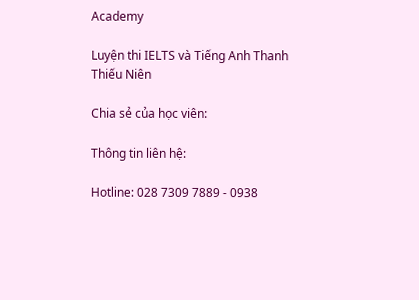Academy

Luyện thi IELTS và Tiếng Anh Thanh Thiếu Niên

Chia sẻ của học viên:

Thông tin liên hệ:

Hotline: 028 7309 7889 - 0938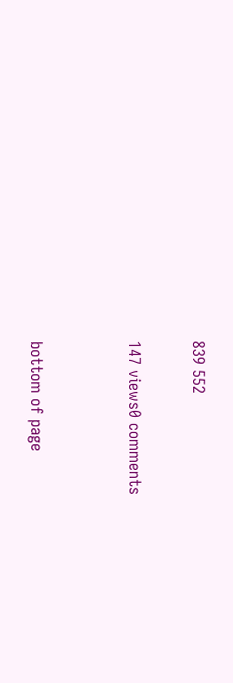839 552

147 views0 comments


bottom of page